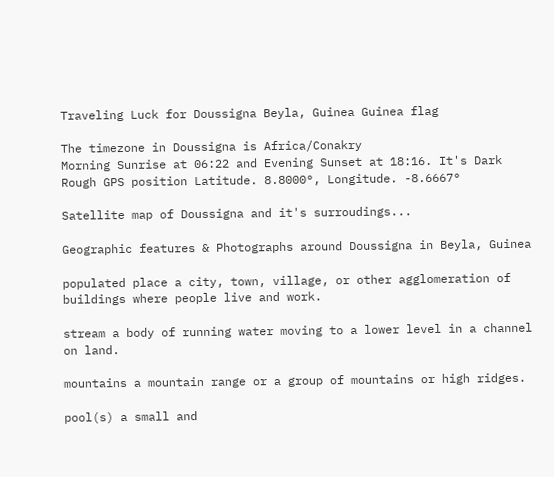Traveling Luck for Doussigna Beyla, Guinea Guinea flag

The timezone in Doussigna is Africa/Conakry
Morning Sunrise at 06:22 and Evening Sunset at 18:16. It's Dark
Rough GPS position Latitude. 8.8000°, Longitude. -8.6667°

Satellite map of Doussigna and it's surroudings...

Geographic features & Photographs around Doussigna in Beyla, Guinea

populated place a city, town, village, or other agglomeration of buildings where people live and work.

stream a body of running water moving to a lower level in a channel on land.

mountains a mountain range or a group of mountains or high ridges.

pool(s) a small and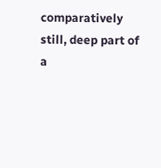comparatively still, deep part of a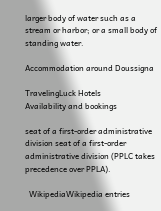larger body of water such as a stream or harbor; or a small body of standing water.

Accommodation around Doussigna

TravelingLuck Hotels
Availability and bookings

seat of a first-order administrative division seat of a first-order administrative division (PPLC takes precedence over PPLA).

  WikipediaWikipedia entries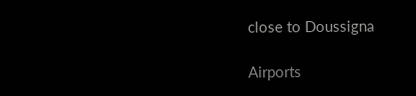close to Doussigna

Airports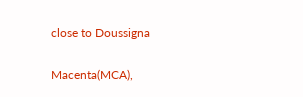close to Doussigna

Macenta(MCA),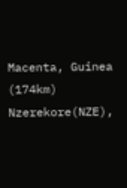Macenta, Guinea (174km)
Nzerekore(NZE),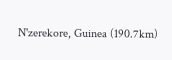N'zerekore, Guinea (190.7km)